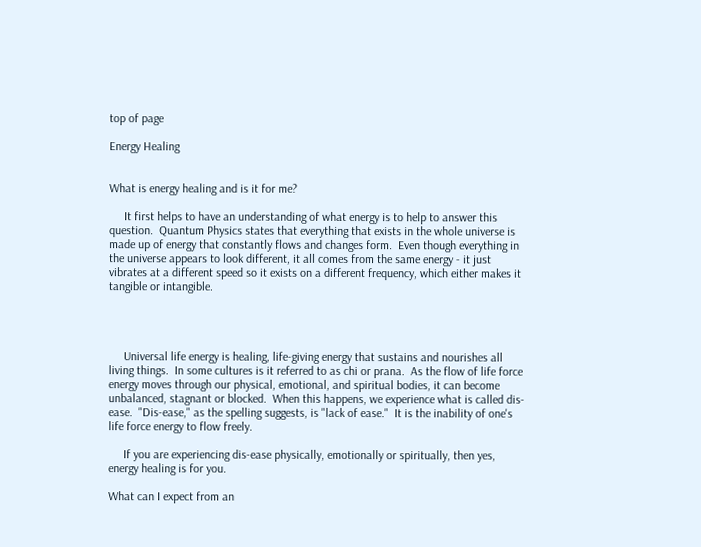top of page

Energy Healing


What is energy healing and is it for me?

     It first helps to have an understanding of what energy is to help to answer this question.  Quantum Physics states that everything that exists in the whole universe is made up of energy that constantly flows and changes form.  Even though everything in the universe appears to look different, it all comes from the same energy - it just vibrates at a different speed so it exists on a different frequency, which either makes it tangible or intangible.




     Universal life energy is healing, life-giving energy that sustains and nourishes all living things.  In some cultures is it referred to as chi or prana.  As the flow of life force energy moves through our physical, emotional, and spiritual bodies, it can become unbalanced, stagnant or blocked.  When this happens, we experience what is called dis-ease.  "Dis-ease," as the spelling suggests, is "lack of ease."  It is the inability of one's life force energy to flow freely.

     If you are experiencing dis-ease physically, emotionally or spiritually, then yes, energy healing is for you.

What can I expect from an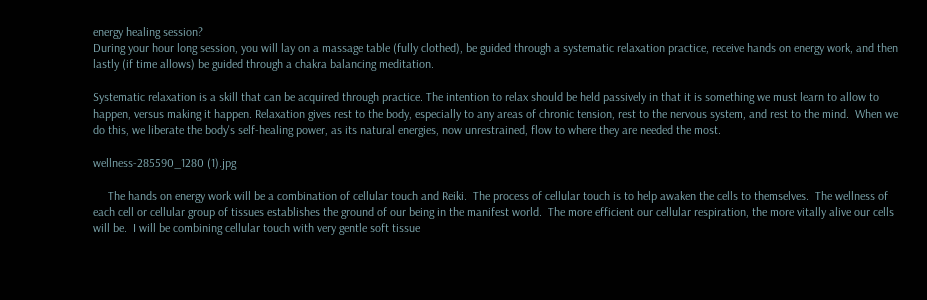energy healing session?
During your hour long session, you will lay on a massage table (fully clothed), be guided through a systematic relaxation practice, receive hands on energy work, and then lastly (if time allows) be guided through a chakra balancing meditation.

Systematic relaxation is a skill that can be acquired through practice. The intention to relax should be held passively in that it is something we must learn to allow to happen, versus making it happen. Relaxation gives rest to the body, especially to any areas of chronic tension, rest to the nervous system, and rest to the mind.  When we do this, we liberate the body's self-healing power, as its natural energies, now unrestrained, flow to where they are needed the most.

wellness-285590_1280 (1).jpg

     The hands on energy work will be a combination of cellular touch and Reiki.  The process of cellular touch is to help awaken the cells to themselves.  The wellness of each cell or cellular group of tissues establishes the ground of our being in the manifest world.  The more efficient our cellular respiration, the more vitally alive our cells will be.  I will be combining cellular touch with very gentle soft tissue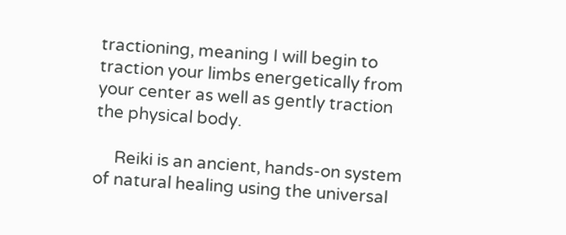tractioning, meaning I will begin to traction your limbs energetically from your center as well as gently traction the physical body.

     Reiki is an ancient, hands-on system of natural healing using the universal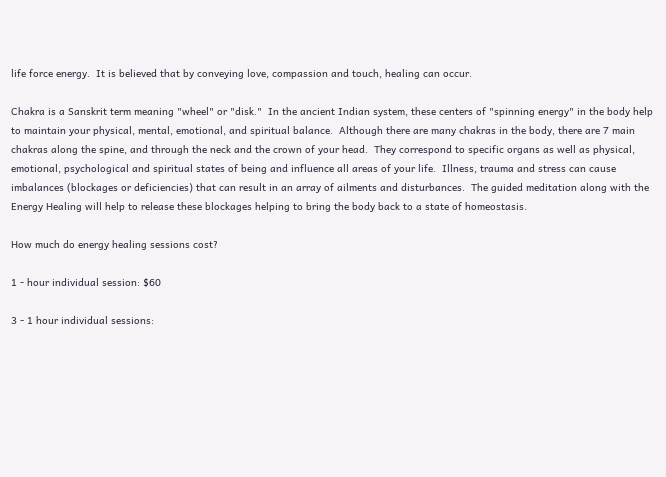life force energy.  It is believed that by conveying love, compassion and touch, healing can occur.

Chakra is a Sanskrit term meaning "wheel" or "disk."  In the ancient Indian system, these centers of "spinning energy" in the body help to maintain your physical, mental, emotional, and spiritual balance.  Although there are many chakras in the body, there are 7 main chakras along the spine, and through the neck and the crown of your head.  They correspond to specific organs as well as physical, emotional, psychological and spiritual states of being and influence all areas of your life.  Illness, trauma and stress can cause imbalances (blockages or deficiencies) that can result in an array of ailments and disturbances.  The guided meditation along with the Energy Healing will help to release these blockages helping to bring the body back to a state of homeostasis.

How much do energy healing sessions cost?

1 - hour individual session: $60

3 - 1 hour individual sessions: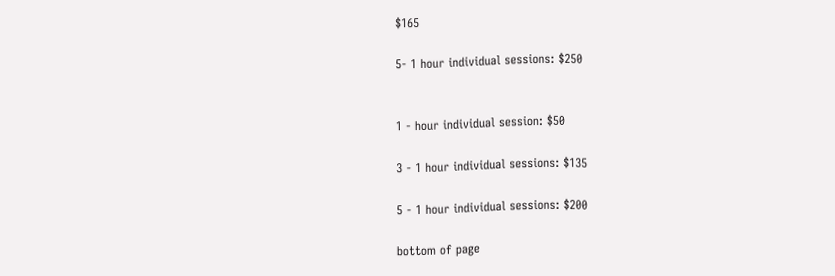$165

5- 1 hour individual sessions: $250


1 - hour individual session: $50

3 - 1 hour individual sessions: $135

5 - 1 hour individual sessions: $200

bottom of page